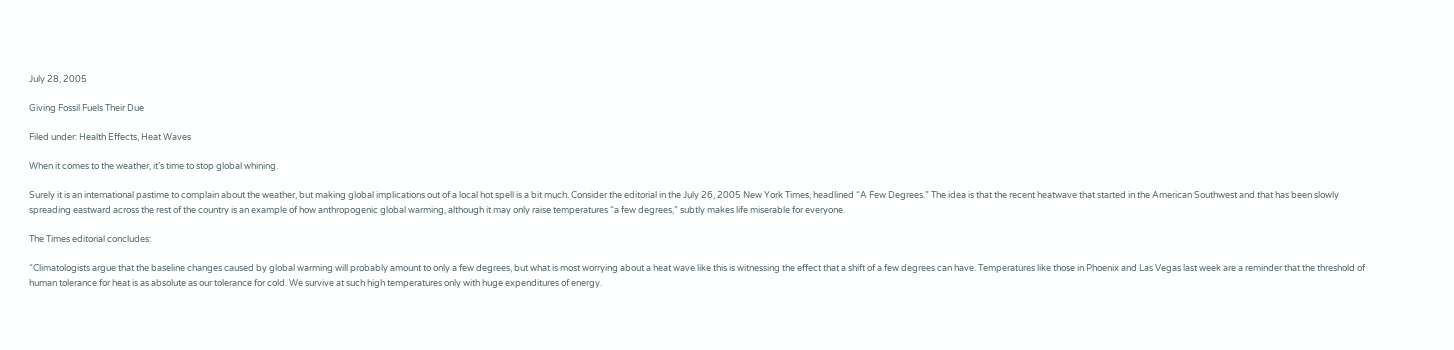July 28, 2005

Giving Fossil Fuels Their Due

Filed under: Health Effects, Heat Waves

When it comes to the weather, it’s time to stop global whining.

Surely it is an international pastime to complain about the weather, but making global implications out of a local hot spell is a bit much. Consider the editorial in the July 26, 2005 New York Times, headlined “A Few Degrees.” The idea is that the recent heatwave that started in the American Southwest and that has been slowly spreading eastward across the rest of the country is an example of how anthropogenic global warming, although it may only raise temperatures “a few degrees,” subtly makes life miserable for everyone.

The Times editorial concludes:

“Climatologists argue that the baseline changes caused by global warming will probably amount to only a few degrees, but what is most worrying about a heat wave like this is witnessing the effect that a shift of a few degrees can have. Temperatures like those in Phoenix and Las Vegas last week are a reminder that the threshold of human tolerance for heat is as absolute as our tolerance for cold. We survive at such high temperatures only with huge expenditures of energy.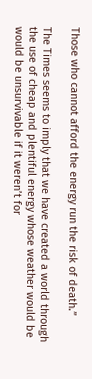Those who cannot afford the energy run the risk of death.”

The Times seems to imply that we have created a world through the use of cheap and plentiful energy whose weather would be would be unsurvivable if it weren’t for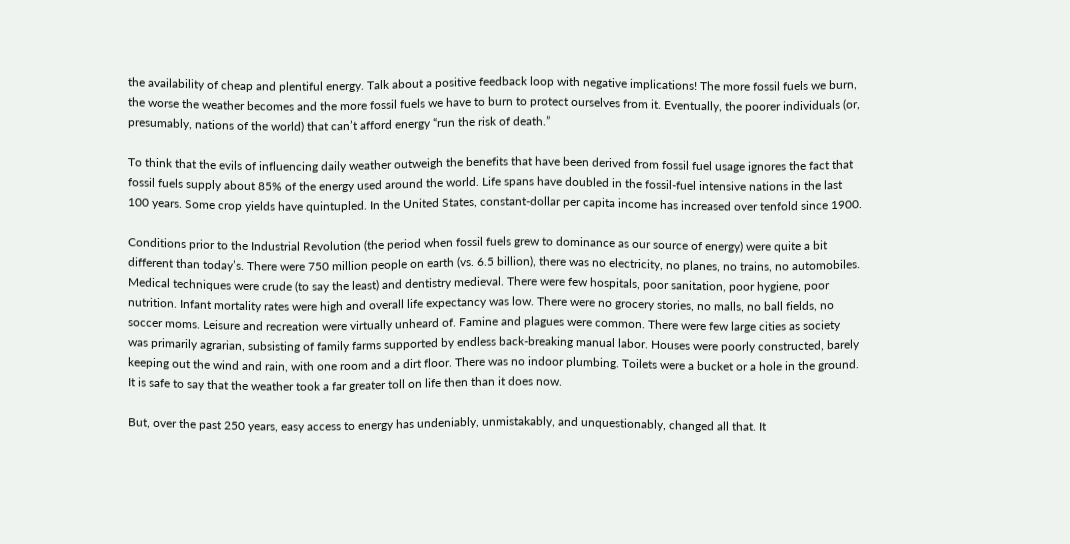the availability of cheap and plentiful energy. Talk about a positive feedback loop with negative implications! The more fossil fuels we burn, the worse the weather becomes and the more fossil fuels we have to burn to protect ourselves from it. Eventually, the poorer individuals (or, presumably, nations of the world) that can’t afford energy “run the risk of death.”

To think that the evils of influencing daily weather outweigh the benefits that have been derived from fossil fuel usage ignores the fact that fossil fuels supply about 85% of the energy used around the world. Life spans have doubled in the fossil-fuel intensive nations in the last 100 years. Some crop yields have quintupled. In the United States, constant-dollar per capita income has increased over tenfold since 1900.

Conditions prior to the Industrial Revolution (the period when fossil fuels grew to dominance as our source of energy) were quite a bit different than today’s. There were 750 million people on earth (vs. 6.5 billion), there was no electricity, no planes, no trains, no automobiles. Medical techniques were crude (to say the least) and dentistry medieval. There were few hospitals, poor sanitation, poor hygiene, poor nutrition. Infant mortality rates were high and overall life expectancy was low. There were no grocery stories, no malls, no ball fields, no soccer moms. Leisure and recreation were virtually unheard of. Famine and plagues were common. There were few large cities as society was primarily agrarian, subsisting of family farms supported by endless back-breaking manual labor. Houses were poorly constructed, barely keeping out the wind and rain, with one room and a dirt floor. There was no indoor plumbing. Toilets were a bucket or a hole in the ground. It is safe to say that the weather took a far greater toll on life then than it does now.

But, over the past 250 years, easy access to energy has undeniably, unmistakably, and unquestionably, changed all that. It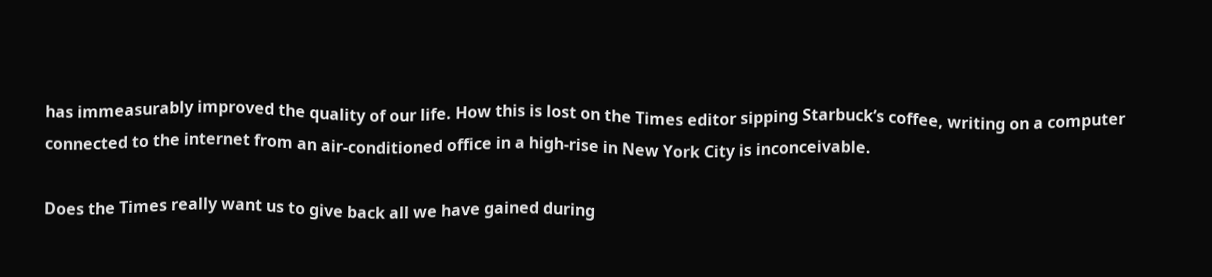has immeasurably improved the quality of our life. How this is lost on the Times editor sipping Starbuck’s coffee, writing on a computer connected to the internet from an air-conditioned office in a high-rise in New York City is inconceivable.

Does the Times really want us to give back all we have gained during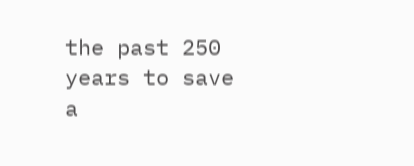the past 250 years to save a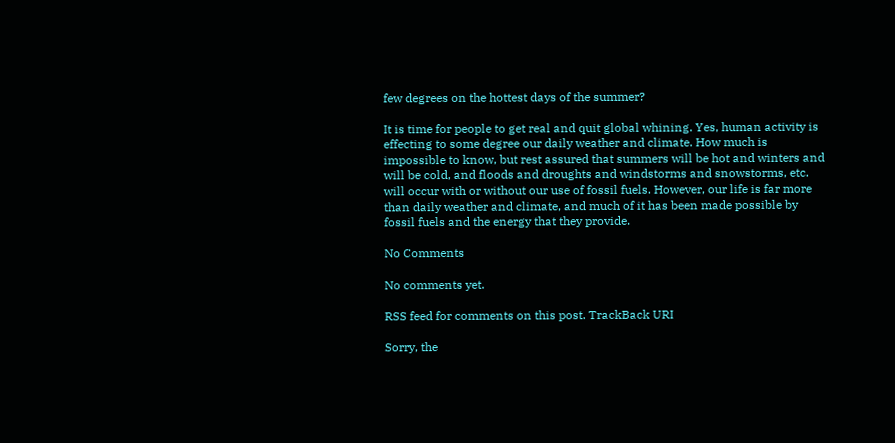few degrees on the hottest days of the summer?

It is time for people to get real and quit global whining. Yes, human activity is effecting to some degree our daily weather and climate. How much is impossible to know, but rest assured that summers will be hot and winters and will be cold, and floods and droughts and windstorms and snowstorms, etc. will occur with or without our use of fossil fuels. However, our life is far more than daily weather and climate, and much of it has been made possible by fossil fuels and the energy that they provide.

No Comments

No comments yet.

RSS feed for comments on this post. TrackBack URI

Sorry, the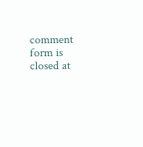comment form is closed at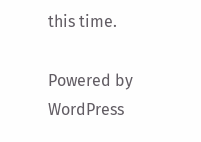this time.

Powered by WordPress